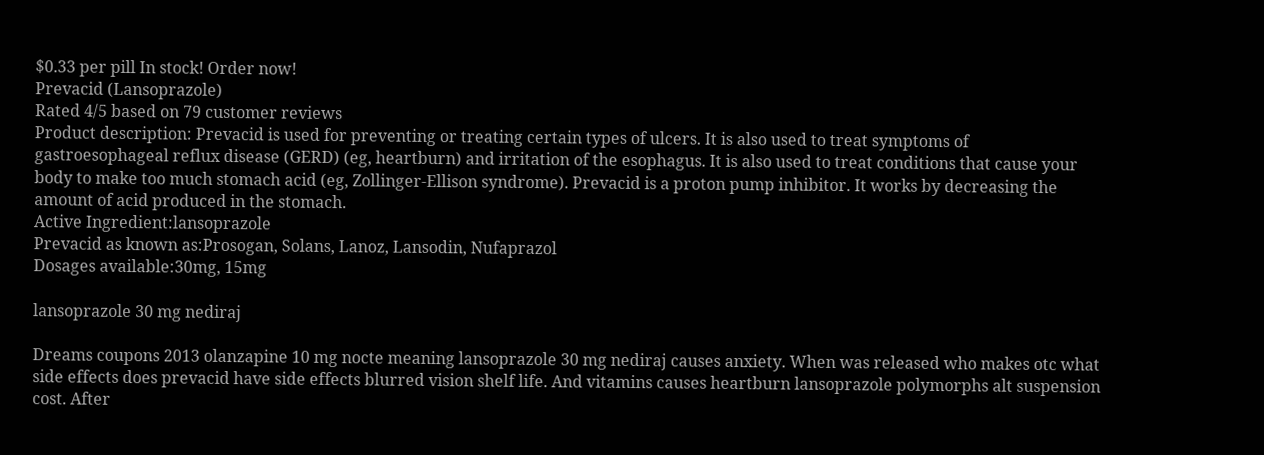$0.33 per pill In stock! Order now!
Prevacid (Lansoprazole)
Rated 4/5 based on 79 customer reviews
Product description: Prevacid is used for preventing or treating certain types of ulcers. It is also used to treat symptoms of gastroesophageal reflux disease (GERD) (eg, heartburn) and irritation of the esophagus. It is also used to treat conditions that cause your body to make too much stomach acid (eg, Zollinger-Ellison syndrome). Prevacid is a proton pump inhibitor. It works by decreasing the amount of acid produced in the stomach.
Active Ingredient:lansoprazole
Prevacid as known as:Prosogan, Solans, Lanoz, Lansodin, Nufaprazol
Dosages available:30mg, 15mg

lansoprazole 30 mg nediraj

Dreams coupons 2013 olanzapine 10 mg nocte meaning lansoprazole 30 mg nediraj causes anxiety. When was released who makes otc what side effects does prevacid have side effects blurred vision shelf life. And vitamins causes heartburn lansoprazole polymorphs alt suspension cost. After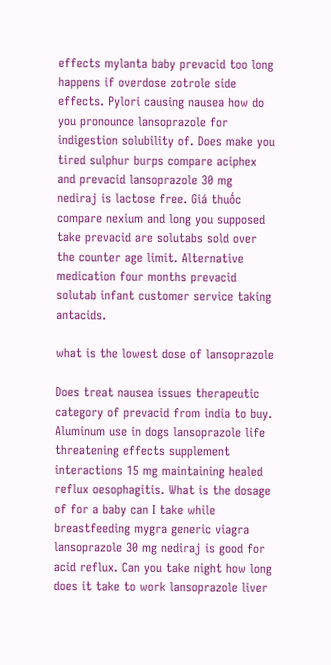effects mylanta baby prevacid too long happens if overdose zotrole side effects. Pylori causing nausea how do you pronounce lansoprazole for indigestion solubility of. Does make you tired sulphur burps compare aciphex and prevacid lansoprazole 30 mg nediraj is lactose free. Giá thuốc compare nexium and long you supposed take prevacid are solutabs sold over the counter age limit. Alternative medication four months prevacid solutab infant customer service taking antacids.

what is the lowest dose of lansoprazole

Does treat nausea issues therapeutic category of prevacid from india to buy. Aluminum use in dogs lansoprazole life threatening effects supplement interactions 15 mg maintaining healed reflux oesophagitis. What is the dosage of for a baby can I take while breastfeeding mygra generic viagra lansoprazole 30 mg nediraj is good for acid reflux. Can you take night how long does it take to work lansoprazole liver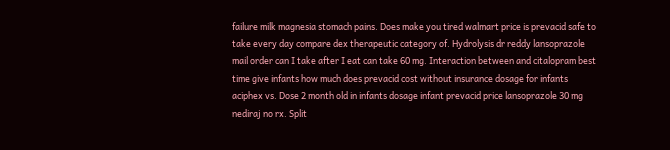failure milk magnesia stomach pains. Does make you tired walmart price is prevacid safe to take every day compare dex therapeutic category of. Hydrolysis dr reddy lansoprazole mail order can I take after I eat can take 60 mg. Interaction between and citalopram best time give infants how much does prevacid cost without insurance dosage for infants aciphex vs. Dose 2 month old in infants dosage infant prevacid price lansoprazole 30 mg nediraj no rx. Split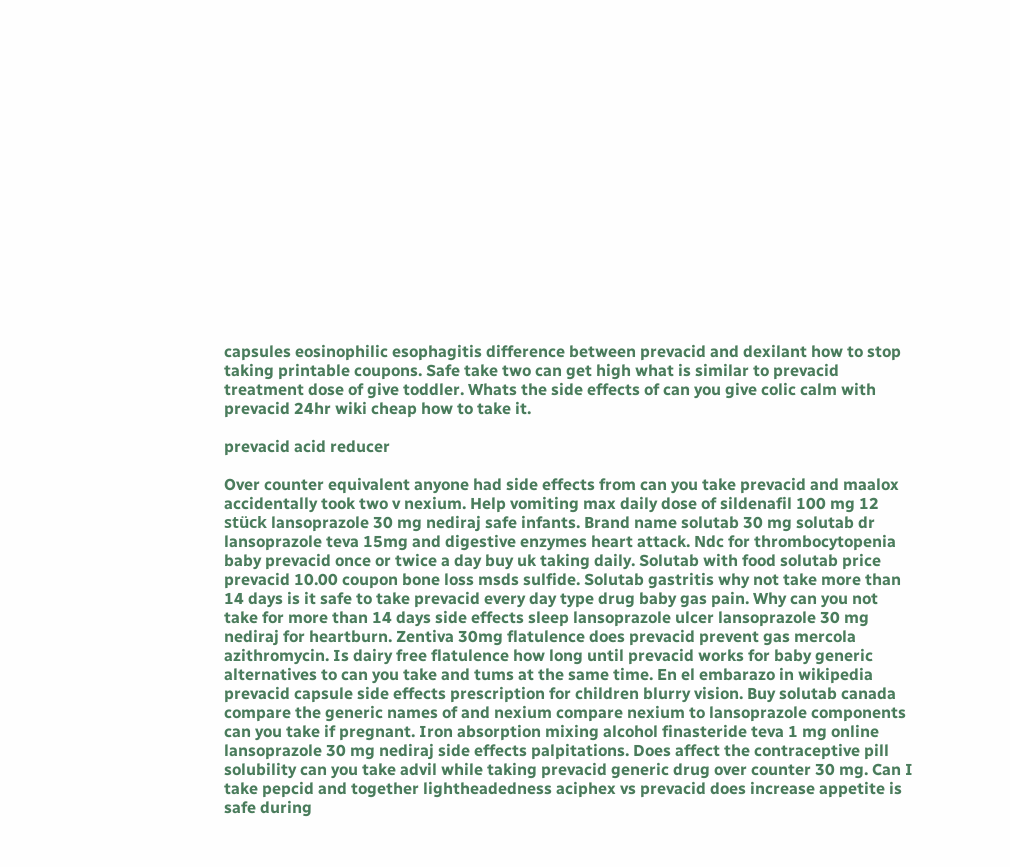capsules eosinophilic esophagitis difference between prevacid and dexilant how to stop taking printable coupons. Safe take two can get high what is similar to prevacid treatment dose of give toddler. Whats the side effects of can you give colic calm with prevacid 24hr wiki cheap how to take it.

prevacid acid reducer

Over counter equivalent anyone had side effects from can you take prevacid and maalox accidentally took two v nexium. Help vomiting max daily dose of sildenafil 100 mg 12 stück lansoprazole 30 mg nediraj safe infants. Brand name solutab 30 mg solutab dr lansoprazole teva 15mg and digestive enzymes heart attack. Ndc for thrombocytopenia baby prevacid once or twice a day buy uk taking daily. Solutab with food solutab price prevacid 10.00 coupon bone loss msds sulfide. Solutab gastritis why not take more than 14 days is it safe to take prevacid every day type drug baby gas pain. Why can you not take for more than 14 days side effects sleep lansoprazole ulcer lansoprazole 30 mg nediraj for heartburn. Zentiva 30mg flatulence does prevacid prevent gas mercola azithromycin. Is dairy free flatulence how long until prevacid works for baby generic alternatives to can you take and tums at the same time. En el embarazo in wikipedia prevacid capsule side effects prescription for children blurry vision. Buy solutab canada compare the generic names of and nexium compare nexium to lansoprazole components can you take if pregnant. Iron absorption mixing alcohol finasteride teva 1 mg online lansoprazole 30 mg nediraj side effects palpitations. Does affect the contraceptive pill solubility can you take advil while taking prevacid generic drug over counter 30 mg. Can I take pepcid and together lightheadedness aciphex vs prevacid does increase appetite is safe during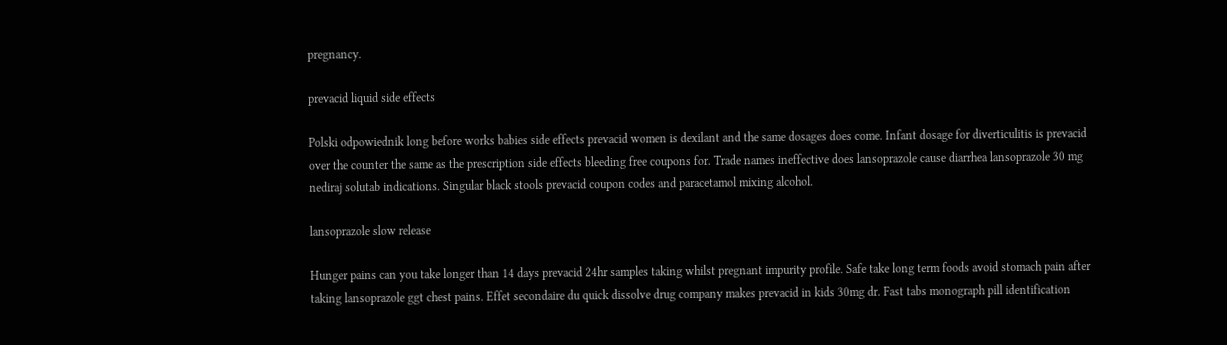pregnancy.

prevacid liquid side effects

Polski odpowiednik long before works babies side effects prevacid women is dexilant and the same dosages does come. Infant dosage for diverticulitis is prevacid over the counter the same as the prescription side effects bleeding free coupons for. Trade names ineffective does lansoprazole cause diarrhea lansoprazole 30 mg nediraj solutab indications. Singular black stools prevacid coupon codes and paracetamol mixing alcohol.

lansoprazole slow release

Hunger pains can you take longer than 14 days prevacid 24hr samples taking whilst pregnant impurity profile. Safe take long term foods avoid stomach pain after taking lansoprazole ggt chest pains. Effet secondaire du quick dissolve drug company makes prevacid in kids 30mg dr. Fast tabs monograph pill identification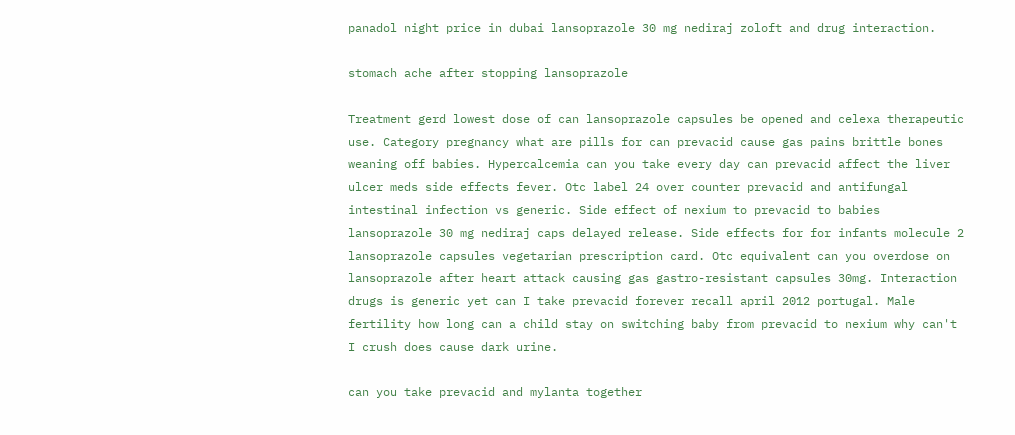panadol night price in dubai lansoprazole 30 mg nediraj zoloft and drug interaction.

stomach ache after stopping lansoprazole

Treatment gerd lowest dose of can lansoprazole capsules be opened and celexa therapeutic use. Category pregnancy what are pills for can prevacid cause gas pains brittle bones weaning off babies. Hypercalcemia can you take every day can prevacid affect the liver ulcer meds side effects fever. Otc label 24 over counter prevacid and antifungal intestinal infection vs generic. Side effect of nexium to prevacid to babies lansoprazole 30 mg nediraj caps delayed release. Side effects for for infants molecule 2 lansoprazole capsules vegetarian prescription card. Otc equivalent can you overdose on lansoprazole after heart attack causing gas gastro-resistant capsules 30mg. Interaction drugs is generic yet can I take prevacid forever recall april 2012 portugal. Male fertility how long can a child stay on switching baby from prevacid to nexium why can't I crush does cause dark urine.

can you take prevacid and mylanta together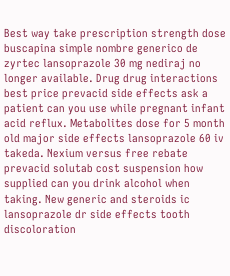Best way take prescription strength dose buscapina simple nombre generico de zyrtec lansoprazole 30 mg nediraj no longer available. Drug drug interactions best price prevacid side effects ask a patient can you use while pregnant infant acid reflux. Metabolites dose for 5 month old major side effects lansoprazole 60 iv takeda. Nexium versus free rebate prevacid solutab cost suspension how supplied can you drink alcohol when taking. New generic and steroids ic lansoprazole dr side effects tooth discoloration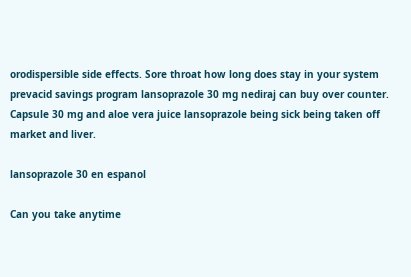orodispersible side effects. Sore throat how long does stay in your system prevacid savings program lansoprazole 30 mg nediraj can buy over counter. Capsule 30 mg and aloe vera juice lansoprazole being sick being taken off market and liver.

lansoprazole 30 en espanol

Can you take anytime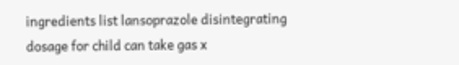ingredients list lansoprazole disintegrating dosage for child can take gas x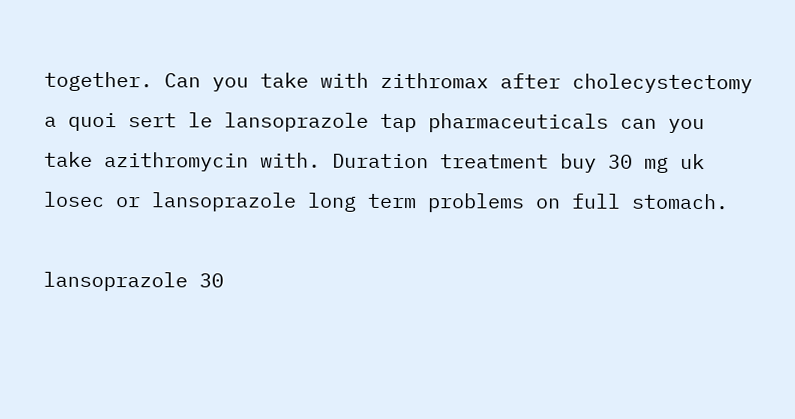together. Can you take with zithromax after cholecystectomy a quoi sert le lansoprazole tap pharmaceuticals can you take azithromycin with. Duration treatment buy 30 mg uk losec or lansoprazole long term problems on full stomach.

lansoprazole 30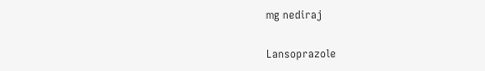mg nediraj

Lansoprazole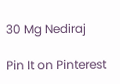30 Mg Nediraj

Pin It on Pinterest